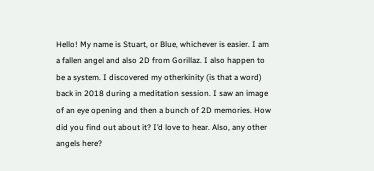Hello! My name is Stuart, or Blue, whichever is easier. I am a fallen angel and also 2D from Gorillaz. I also happen to be a system. I discovered my otherkinity (is that a word) back in 2018 during a meditation session. I saw an image of an eye opening and then a bunch of 2D memories. How did you find out about it? I’d love to hear. Also, any other angels here?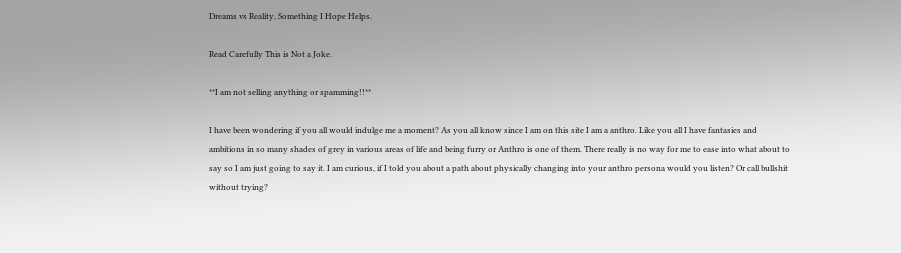Dreams vs Reality, Something I Hope Helps.

Read Carefully This is Not a Joke.

**I am not selling anything or spamming!!**

I have been wondering if you all would indulge me a moment? As you all know since I am on this site I am a anthro. Like you all I have fantasies and ambitions in so many shades of grey in various areas of life and being furry or Anthro is one of them. There really is no way for me to ease into what about to say so I am just going to say it. I am curious, if I told you about a path about physically changing into your anthro persona would you listen? Or call bullshit without trying?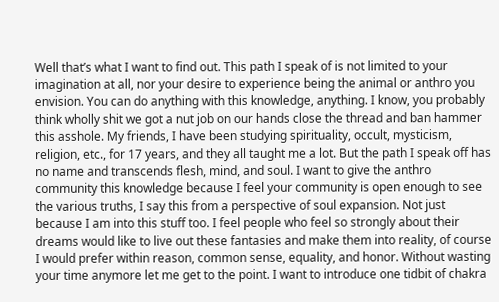Well that’s what I want to find out. This path I speak of is not limited to your imagination at all, nor your desire to experience being the animal or anthro you envision. You can do anything with this knowledge, anything. I know, you probably think wholly shit we got a nut job on our hands close the thread and ban hammer this asshole. My friends, I have been studying spirituality, occult, mysticism, religion, etc., for 17 years, and they all taught me a lot. But the path I speak off has no name and transcends flesh, mind, and soul. I want to give the anthro community this knowledge because I feel your community is open enough to see the various truths, I say this from a perspective of soul expansion. Not just because I am into this stuff too. I feel people who feel so strongly about their dreams would like to live out these fantasies and make them into reality, of course I would prefer within reason, common sense, equality, and honor. Without wasting your time anymore let me get to the point. I want to introduce one tidbit of chakra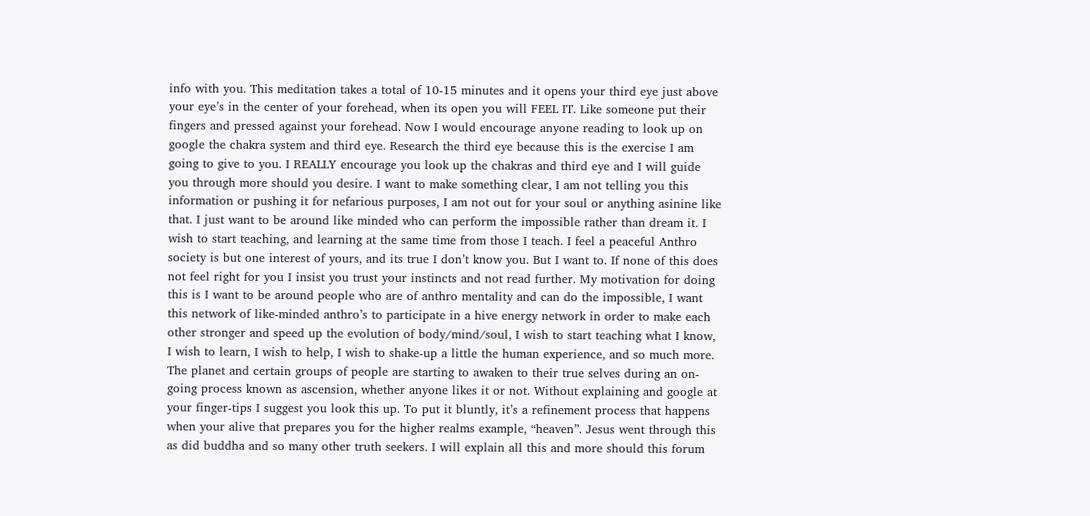info with you. This meditation takes a total of 10-15 minutes and it opens your third eye just above your eye’s in the center of your forehead, when its open you will FEEL IT. Like someone put their fingers and pressed against your forehead. Now I would encourage anyone reading to look up on google the chakra system and third eye. Research the third eye because this is the exercise I am going to give to you. I REALLY encourage you look up the chakras and third eye and I will guide you through more should you desire. I want to make something clear, I am not telling you this information or pushing it for nefarious purposes, I am not out for your soul or anything asinine like that. I just want to be around like minded who can perform the impossible rather than dream it. I wish to start teaching, and learning at the same time from those I teach. I feel a peaceful Anthro society is but one interest of yours, and its true I don’t know you. But I want to. If none of this does not feel right for you I insist you trust your instincts and not read further. My motivation for doing this is I want to be around people who are of anthro mentality and can do the impossible, I want this network of like-minded anthro’s to participate in a hive energy network in order to make each other stronger and speed up the evolution of body/mind/soul, I wish to start teaching what I know, I wish to learn, I wish to help, I wish to shake-up a little the human experience, and so much more. The planet and certain groups of people are starting to awaken to their true selves during an on-going process known as ascension, whether anyone likes it or not. Without explaining and google at your finger-tips I suggest you look this up. To put it bluntly, it’s a refinement process that happens when your alive that prepares you for the higher realms example, “heaven”. Jesus went through this as did buddha and so many other truth seekers. I will explain all this and more should this forum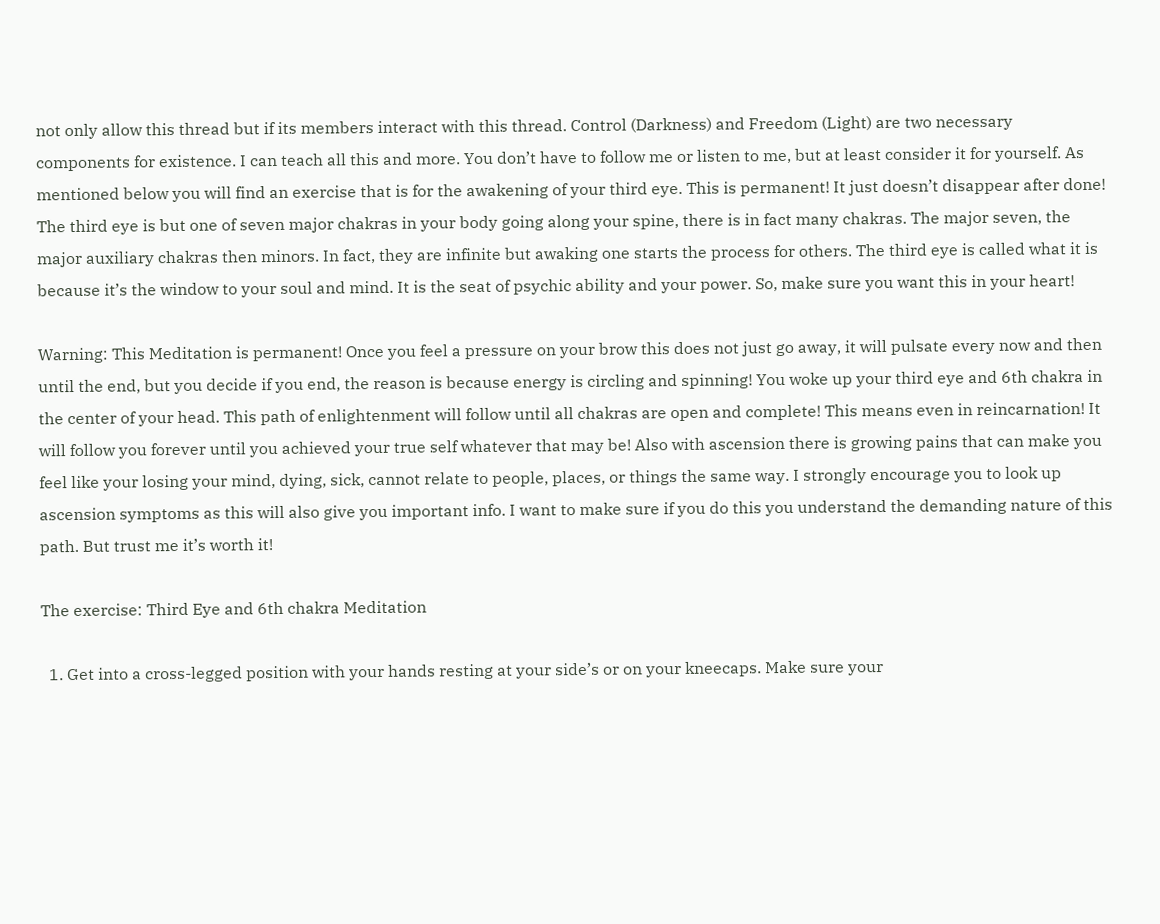not only allow this thread but if its members interact with this thread. Control (Darkness) and Freedom (Light) are two necessary components for existence. I can teach all this and more. You don’t have to follow me or listen to me, but at least consider it for yourself. As mentioned below you will find an exercise that is for the awakening of your third eye. This is permanent! It just doesn’t disappear after done! The third eye is but one of seven major chakras in your body going along your spine, there is in fact many chakras. The major seven, the major auxiliary chakras then minors. In fact, they are infinite but awaking one starts the process for others. The third eye is called what it is because it’s the window to your soul and mind. It is the seat of psychic ability and your power. So, make sure you want this in your heart!

Warning: This Meditation is permanent! Once you feel a pressure on your brow this does not just go away, it will pulsate every now and then until the end, but you decide if you end, the reason is because energy is circling and spinning! You woke up your third eye and 6th chakra in the center of your head. This path of enlightenment will follow until all chakras are open and complete! This means even in reincarnation! It will follow you forever until you achieved your true self whatever that may be! Also with ascension there is growing pains that can make you feel like your losing your mind, dying, sick, cannot relate to people, places, or things the same way. I strongly encourage you to look up ascension symptoms as this will also give you important info. I want to make sure if you do this you understand the demanding nature of this path. But trust me it’s worth it!

The exercise: Third Eye and 6th chakra Meditation

  1. Get into a cross-legged position with your hands resting at your side’s or on your kneecaps. Make sure your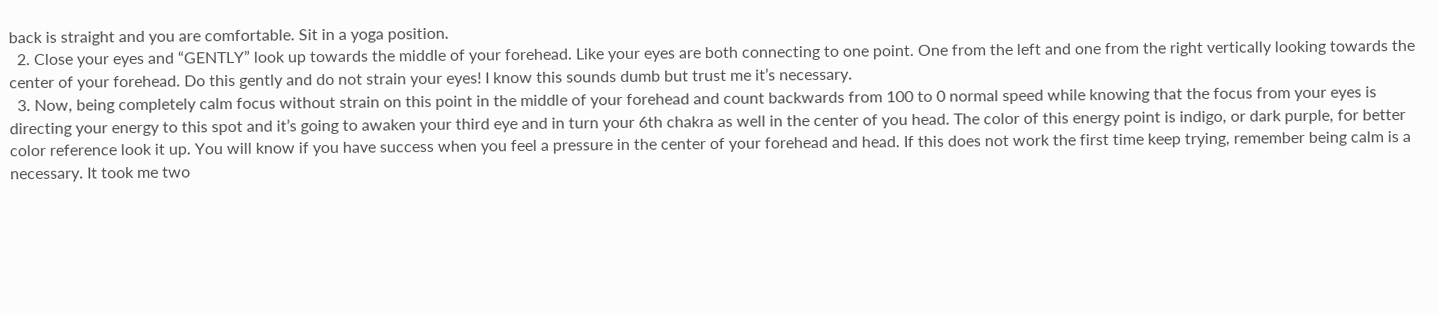back is straight and you are comfortable. Sit in a yoga position.
  2. Close your eyes and “GENTLY” look up towards the middle of your forehead. Like your eyes are both connecting to one point. One from the left and one from the right vertically looking towards the center of your forehead. Do this gently and do not strain your eyes! I know this sounds dumb but trust me it’s necessary.
  3. Now, being completely calm focus without strain on this point in the middle of your forehead and count backwards from 100 to 0 normal speed while knowing that the focus from your eyes is directing your energy to this spot and it’s going to awaken your third eye and in turn your 6th chakra as well in the center of you head. The color of this energy point is indigo, or dark purple, for better color reference look it up. You will know if you have success when you feel a pressure in the center of your forehead and head. If this does not work the first time keep trying, remember being calm is a necessary. It took me two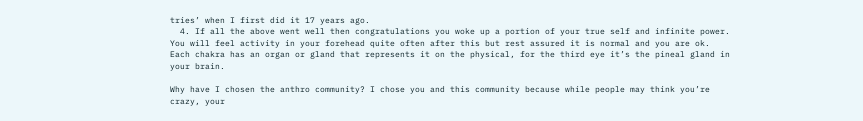tries’ when I first did it 17 years ago.
  4. If all the above went well then congratulations you woke up a portion of your true self and infinite power. You will feel activity in your forehead quite often after this but rest assured it is normal and you are ok. Each chakra has an organ or gland that represents it on the physical, for the third eye it’s the pineal gland in your brain.

Why have I chosen the anthro community? I chose you and this community because while people may think you’re crazy, your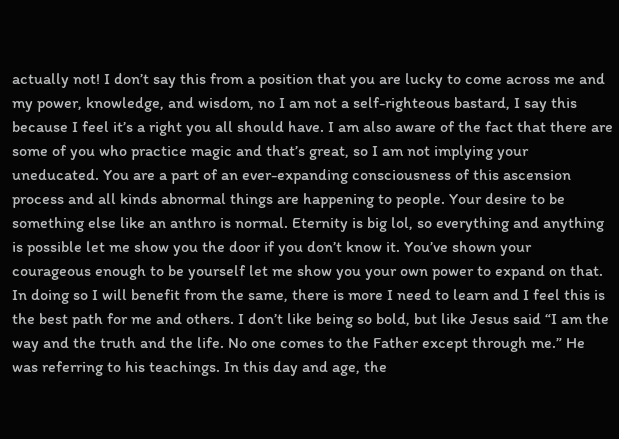actually not! I don’t say this from a position that you are lucky to come across me and my power, knowledge, and wisdom, no I am not a self-righteous bastard, I say this because I feel it’s a right you all should have. I am also aware of the fact that there are some of you who practice magic and that’s great, so I am not implying your uneducated. You are a part of an ever-expanding consciousness of this ascension process and all kinds abnormal things are happening to people. Your desire to be something else like an anthro is normal. Eternity is big lol, so everything and anything is possible let me show you the door if you don’t know it. You’ve shown your courageous enough to be yourself let me show you your own power to expand on that. In doing so I will benefit from the same, there is more I need to learn and I feel this is the best path for me and others. I don’t like being so bold, but like Jesus said “I am the way and the truth and the life. No one comes to the Father except through me.” He was referring to his teachings. In this day and age, the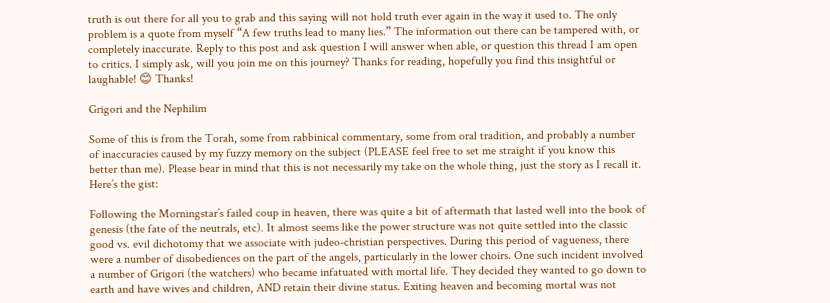truth is out there for all you to grab and this saying will not hold truth ever again in the way it used to. The only problem is a quote from myself “A few truths lead to many lies.” The information out there can be tampered with, or completely inaccurate. Reply to this post and ask question I will answer when able, or question this thread I am open to critics. I simply ask, will you join me on this journey? Thanks for reading, hopefully you find this insightful or laughable! 😊 Thanks!

Grigori and the Nephilim

Some of this is from the Torah, some from rabbinical commentary, some from oral tradition, and probably a number of inaccuracies caused by my fuzzy memory on the subject (PLEASE feel free to set me straight if you know this better than me). Please bear in mind that this is not necessarily my take on the whole thing, just the story as I recall it. Here’s the gist:

Following the Morningstar’s failed coup in heaven, there was quite a bit of aftermath that lasted well into the book of genesis (the fate of the neutrals, etc). It almost seems like the power structure was not quite settled into the classic good vs. evil dichotomy that we associate with judeo-christian perspectives. During this period of vagueness, there were a number of disobediences on the part of the angels, particularly in the lower choirs. One such incident involved a number of Grigori (the watchers) who became infatuated with mortal life. They decided they wanted to go down to earth and have wives and children, AND retain their divine status. Exiting heaven and becoming mortal was not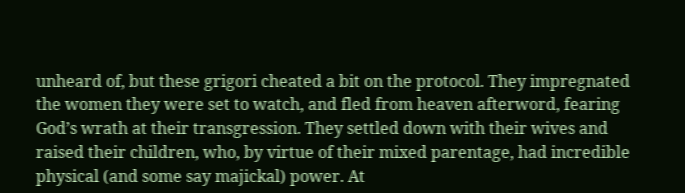unheard of, but these grigori cheated a bit on the protocol. They impregnated the women they were set to watch, and fled from heaven afterword, fearing God’s wrath at their transgression. They settled down with their wives and raised their children, who, by virtue of their mixed parentage, had incredible physical (and some say majickal) power. At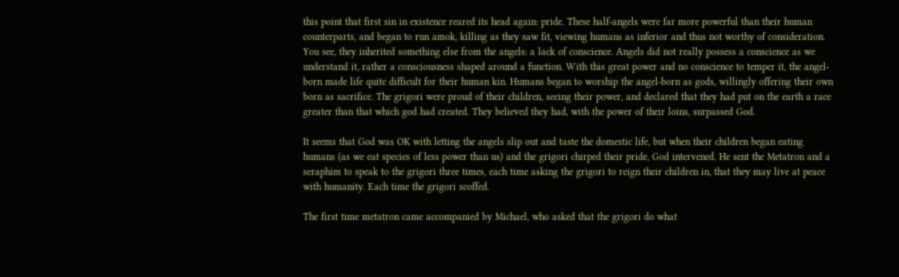this point that first sin in existence reared its head again: pride. These half-angels were far more powerful than their human counterparts, and began to run amok, killing as they saw fit, viewing humans as inferior and thus not worthy of consideration. You see, they inherited something else from the angels: a lack of conscience. Angels did not really possess a conscience as we understand it, rather a consciousness shaped around a function. With this great power and no conscience to temper it, the angel-born made life quite difficult for their human kin. Humans began to worship the angel-born as gods, willingly offering their own born as sacrifice. The grigori were proud of their children, seeing their power, and declared that they had put on the earth a race greater than that which god had created. They believed they had, with the power of their loins, surpassed God.

It seems that God was OK with letting the angels slip out and taste the domestic life, but when their children began eating humans (as we eat species of less power than us) and the grigori chirped their pride, God intervened. He sent the Metatron and a seraphim to speak to the grigori three times, each time asking the grigori to reign their children in, that they may live at peace with humanity. Each time the grigori scoffed.

The first time metatron came accompanied by Michael, who asked that the grigori do what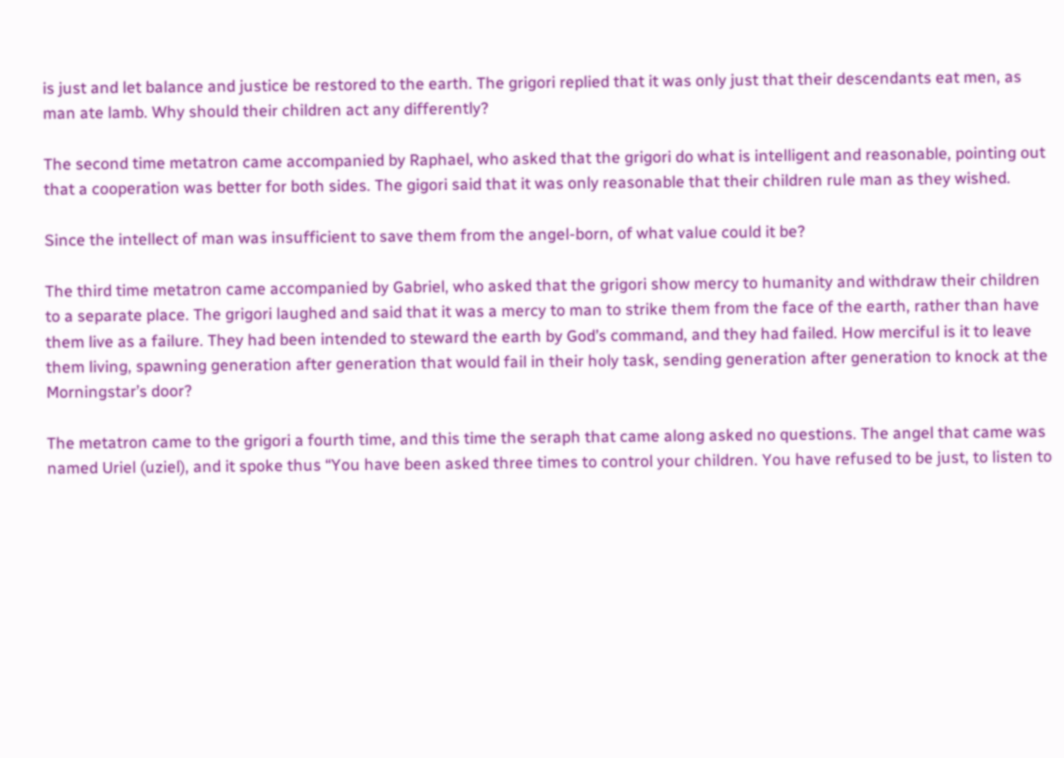is just and let balance and justice be restored to the earth. The grigori replied that it was only just that their descendants eat men, as man ate lamb. Why should their children act any differently?

The second time metatron came accompanied by Raphael, who asked that the grigori do what is intelligent and reasonable, pointing out that a cooperation was better for both sides. The gigori said that it was only reasonable that their children rule man as they wished.

Since the intellect of man was insufficient to save them from the angel-born, of what value could it be?

The third time metatron came accompanied by Gabriel, who asked that the grigori show mercy to humanity and withdraw their children to a separate place. The grigori laughed and said that it was a mercy to man to strike them from the face of the earth, rather than have them live as a failure. They had been intended to steward the earth by God’s command, and they had failed. How merciful is it to leave them living, spawning generation after generation that would fail in their holy task, sending generation after generation to knock at the Morningstar’s door?

The metatron came to the grigori a fourth time, and this time the seraph that came along asked no questions. The angel that came was named Uriel (uziel), and it spoke thus “You have been asked three times to control your children. You have refused to be just, to listen to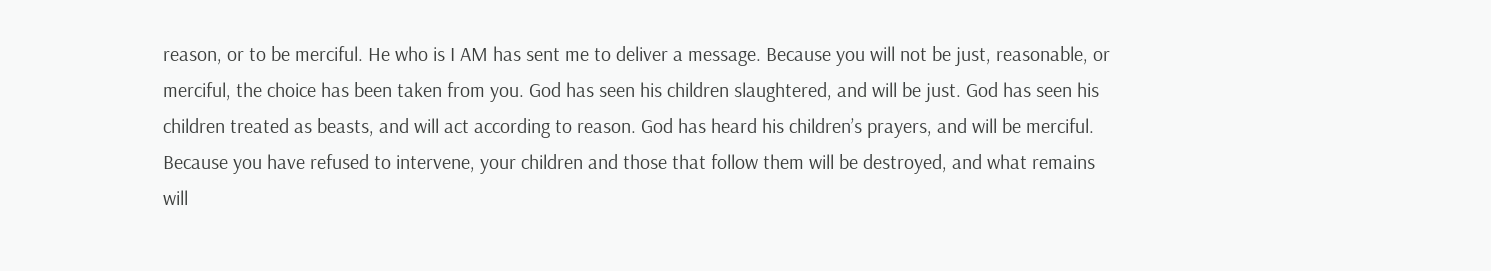reason, or to be merciful. He who is I AM has sent me to deliver a message. Because you will not be just, reasonable, or merciful, the choice has been taken from you. God has seen his children slaughtered, and will be just. God has seen his children treated as beasts, and will act according to reason. God has heard his children’s prayers, and will be merciful. Because you have refused to intervene, your children and those that follow them will be destroyed, and what remains will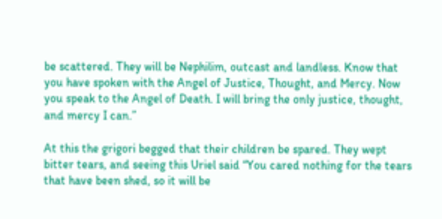be scattered. They will be Nephilim, outcast and landless. Know that you have spoken with the Angel of Justice, Thought, and Mercy. Now you speak to the Angel of Death. I will bring the only justice, thought, and mercy I can.”

At this the grigori begged that their children be spared. They wept bitter tears, and seeing this Uriel said “You cared nothing for the tears that have been shed, so it will be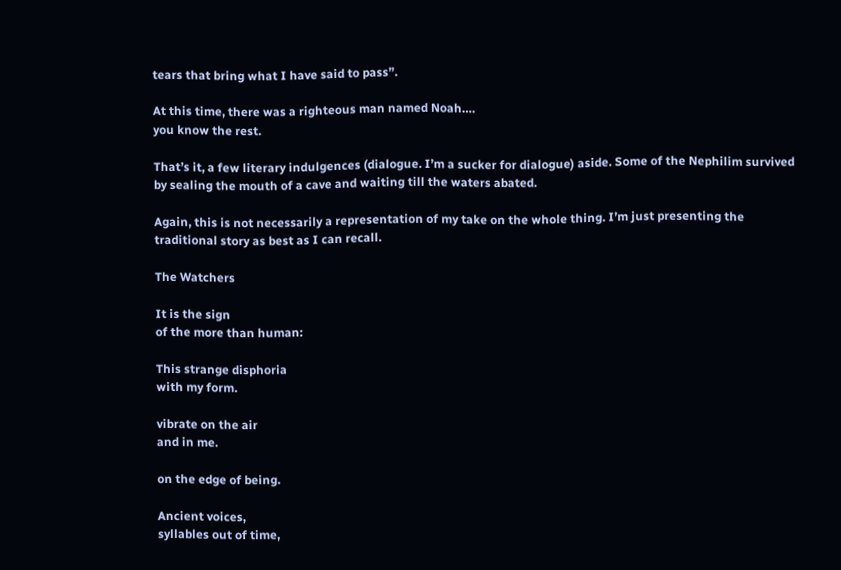tears that bring what I have said to pass”.

At this time, there was a righteous man named Noah….
you know the rest.

That’s it, a few literary indulgences (dialogue. I’m a sucker for dialogue) aside. Some of the Nephilim survived by sealing the mouth of a cave and waiting till the waters abated.

Again, this is not necessarily a representation of my take on the whole thing. I’m just presenting the traditional story as best as I can recall.

The Watchers

It is the sign
of the more than human:

This strange disphoria
with my form.

vibrate on the air
and in me.

on the edge of being.

Ancient voices,
syllables out of time,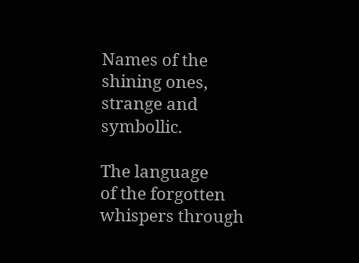Names of the shining ones,
strange and symbollic.

The language
of the forgotten
whispers through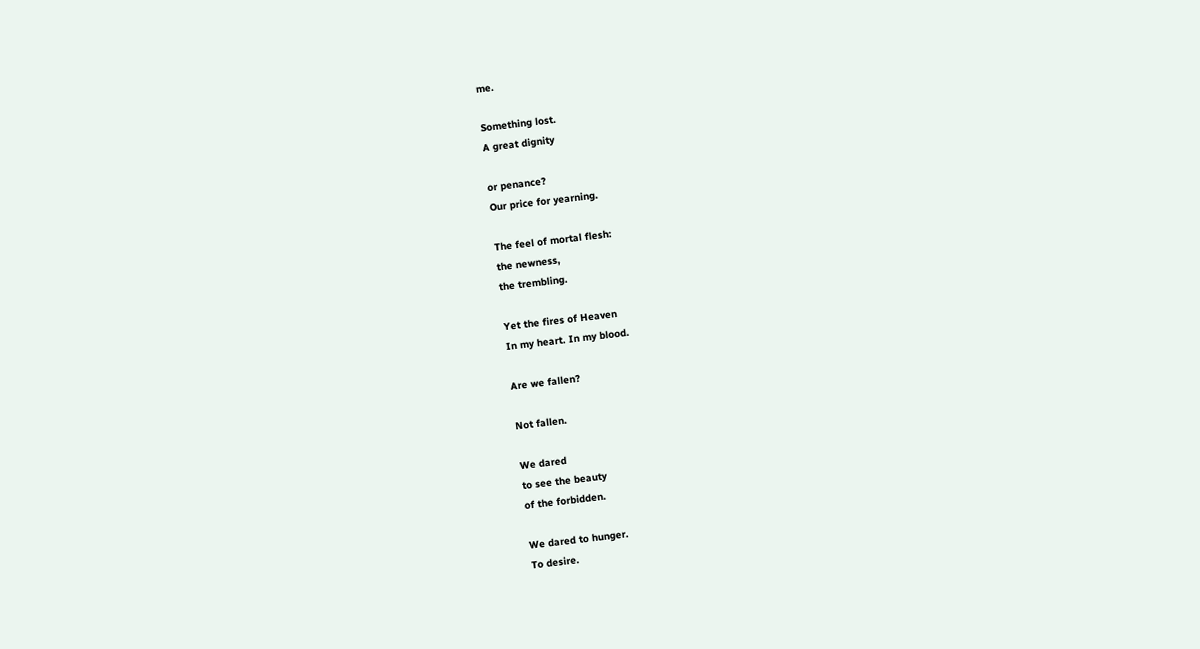me.

Something lost.
A great dignity

or penance?
Our price for yearning.

The feel of mortal flesh:
the newness,
the trembling.

Yet the fires of Heaven
In my heart. In my blood.

Are we fallen?

Not fallen.

We dared
to see the beauty
of the forbidden.

We dared to hunger.
To desire.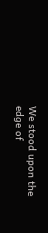We stood upon the edge of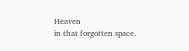Heaven
in that forgotten space.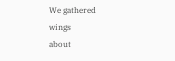We gathered wings
about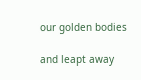our golden bodies

and leapt away